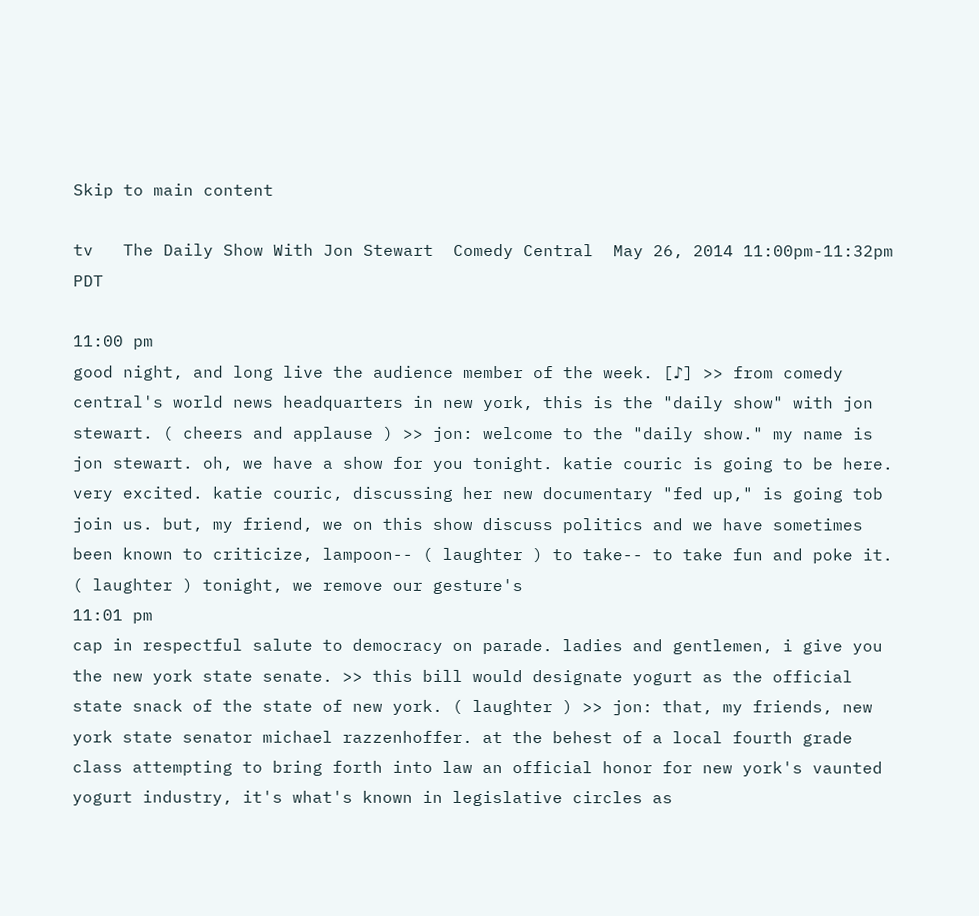Skip to main content

tv   The Daily Show With Jon Stewart  Comedy Central  May 26, 2014 11:00pm-11:32pm PDT

11:00 pm
good night, and long live the audience member of the week. [♪] >> from comedy central's world news headquarters in new york, this is the "daily show" with jon stewart. ( cheers and applause ) >> jon: welcome to the "daily show." my name is jon stewart. oh, we have a show for you tonight. katie couric is going to be here. very excited. katie couric, discussing her new documentary "fed up," is going tob join us. but, my friend, we on this show discuss politics and we have sometimes been known to criticize, lampoon-- ( laughter ) to take-- to take fun and poke it. ( laughter ) tonight, we remove our gesture's
11:01 pm
cap in respectful salute to democracy on parade. ladies and gentlemen, i give you the new york state senate. >> this bill would designate yogurt as the official state snack of the state of new york. ( laughter ) >> jon: that, my friends, new york state senator michael razzenhoffer. at the behest of a local fourth grade class attempting to bring forth into law an official honor for new york's vaunted yogurt industry, it's what's known in legislative circles as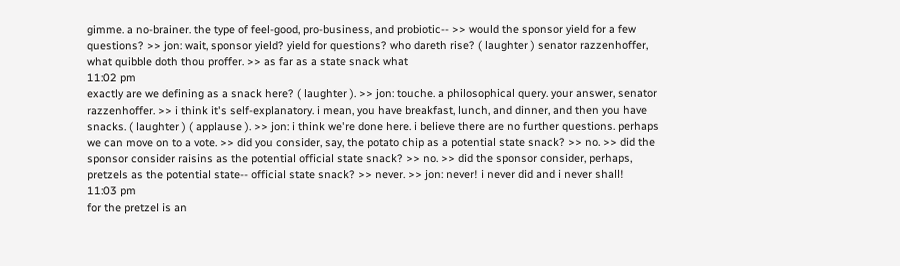gimme. a no-brainer. the type of feel-good, pro-business, and probiotic-- >> would the sponsor yield for a few questions? >> jon: wait, sponsor yield? yield for questions? who dareth rise? ( laughter ) senator razzenhoffer, what quibble doth thou proffer. >> as far as a state snack what
11:02 pm
exactly are we defining as a snack here? ( laughter ). >> jon: touche. a philosophical query. your answer, senator razzenhoffer. >> i think it's self-explanatory. i mean, you have breakfast, lunch, and dinner, and then you have snacks. ( laughter ) ( applause ). >> jon: i think we're done here. i believe there are no further questions. perhaps we can move on to a vote. >> did you consider, say, the potato chip as a potential state snack? >> no. >> did the sponsor consider raisins as the potential official state snack? >> no. >> did the sponsor consider, perhaps, pretzels as the potential state-- official state snack? >> never. >> jon: never! i never did and i never shall!
11:03 pm
for the pretzel is an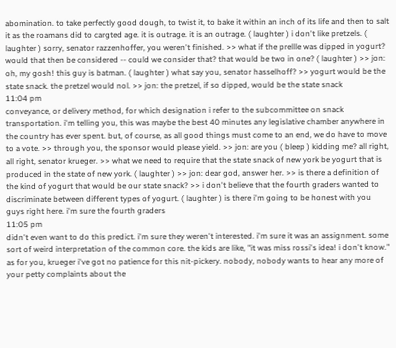abomination. to take perfectly good dough, to twist it, to bake it within an inch of its life and then to salt it as the roamans did to cargted age. it is outrage. it is an outrage. ( laughter ) i don't like pretzels. ( laughter ) sorry, senator razzenhoffer, you weren't finished. >> what if the prellle was dipped in yogurt? would that then be considered -- could we consider that? that would be two in one? ( laughter ) >> jon: oh, my gosh! this guy is batman. ( laughter ) what say you, senator hasselhoff? >> yogurt would be the state snack. the pretzel would nol. >> jon: the pretzel, if so dipped, would be the state snack
11:04 pm
conveyance, or delivery method, for which designation i refer to the subcommittee on snack transportation. i'm telling you, this was maybe the best 40 minutes any legislative chamber anywhere in the country has ever spent. but, of course, as all good things must come to an end, we do have to move to a vote. >> through you, the sponsor would please yield. >> jon: are you ( bleep ) kidding me? all right, all right, senator krueger. >> what we need to require that the state snack of new york be yogurt that is produced in the state of new york. ( laughter ) >> jon: dear god, answer her. >> is there a definition of the kind of yogurt that would be our state snack? >> i don't believe that the fourth graders wanted to discriminate between different types of yogurt. ( laughter ) is there i'm going to be honest with you guys right here. i'm sure the fourth graders
11:05 pm
didn't even want to do this predict. i'm sure they weren't interested. i'm sure it was an assignment. some sort of weird interpretation of the common core. the kids are like, "it was miss rossi's idea! i don't know." as for you, krueger i've got no patience for this nit-pickery. nobody, nobody wants to hear any more of your petty complaints about the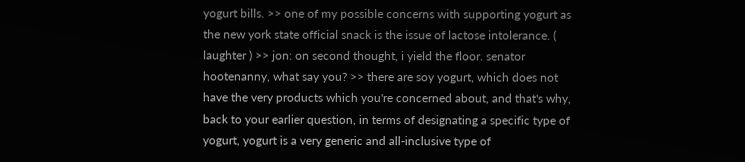yogurt bills. >> one of my possible concerns with supporting yogurt as the new york state official snack is the issue of lactose intolerance. ( laughter ) >> jon: on second thought, i yield the floor. senator hootenanny, what say you? >> there are soy yogurt, which does not have the very products which you're concerned about, and that's why, back to your earlier question, in terms of designating a specific type of yogurt, yogurt is a very generic and all-inclusive type of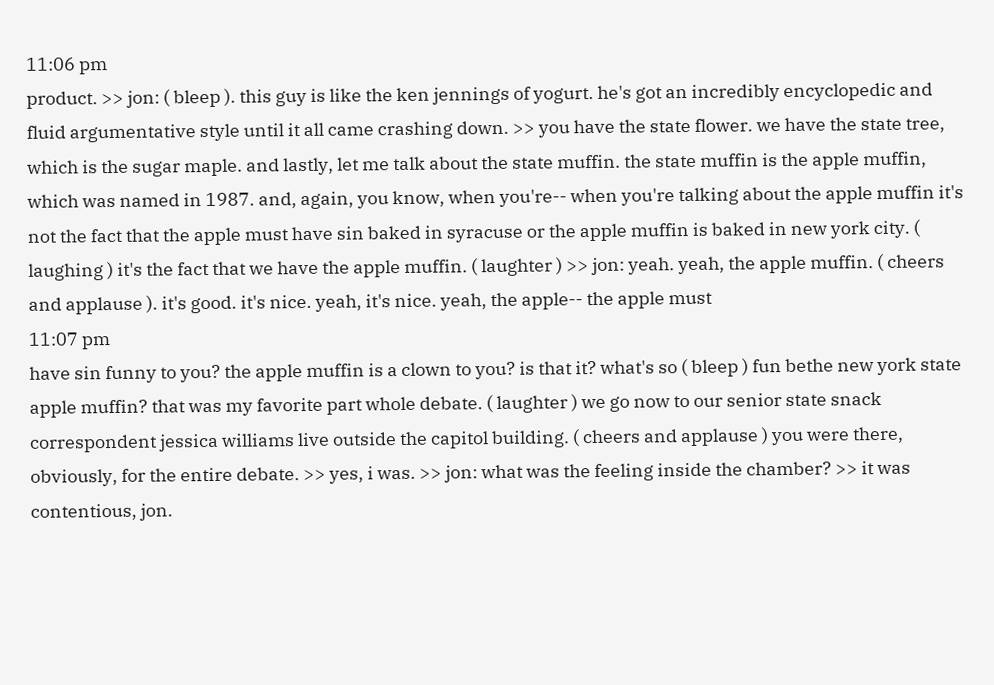11:06 pm
product. >> jon: ( bleep ). this guy is like the ken jennings of yogurt. he's got an incredibly encyclopedic and fluid argumentative style until it all came crashing down. >> you have the state flower. we have the state tree, which is the sugar maple. and lastly, let me talk about the state muffin. the state muffin is the apple muffin, which was named in 1987. and, again, you know, when you're-- when you're talking about the apple muffin it's not the fact that the apple must have sin baked in syracuse or the apple muffin is baked in new york city. ( laughing ) it's the fact that we have the apple muffin. ( laughter ) >> jon: yeah. yeah, the apple muffin. ( cheers and applause ). it's good. it's nice. yeah, it's nice. yeah, the apple-- the apple must
11:07 pm
have sin funny to you? the apple muffin is a clown to you? is that it? what's so ( bleep ) fun bethe new york state apple muffin? that was my favorite part whole debate. ( laughter ) we go now to our senior state snack correspondent jessica williams live outside the capitol building. ( cheers and applause ) you were there, obviously, for the entire debate. >> yes, i was. >> jon: what was the feeling inside the chamber? >> it was contentious, jon.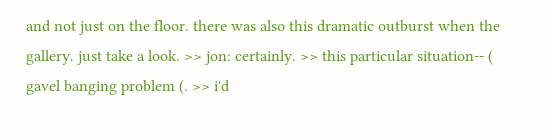and not just on the floor. there was also this dramatic outburst when the gallery. just take a look. >> jon: certainly. >> this particular situation-- ( gavel banging problem (. >> i'd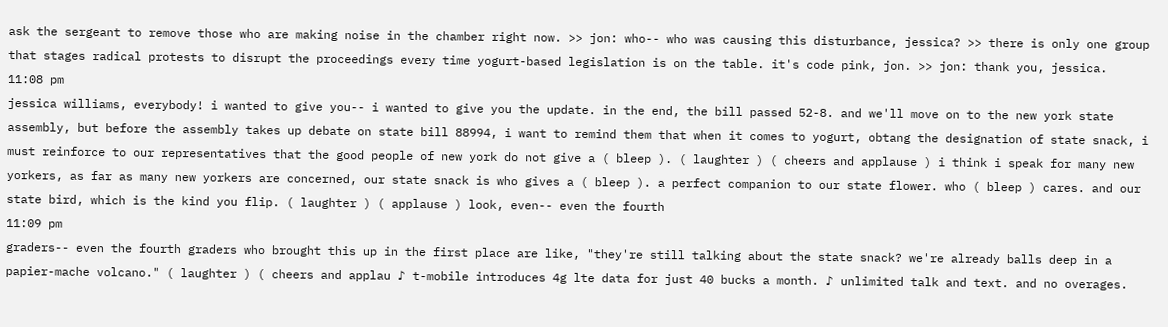ask the sergeant to remove those who are making noise in the chamber right now. >> jon: who-- who was causing this disturbance, jessica? >> there is only one group that stages radical protests to disrupt the proceedings every time yogurt-based legislation is on the table. it's code pink, jon. >> jon: thank you, jessica.
11:08 pm
jessica williams, everybody! i wanted to give you-- i wanted to give you the update. in the end, the bill passed 52-8. and we'll move on to the new york state assembly, but before the assembly takes up debate on state bill 88994, i want to remind them that when it comes to yogurt, obtang the designation of state snack, i must reinforce to our representatives that the good people of new york do not give a ( bleep ). ( laughter ) ( cheers and applause ) i think i speak for many new yorkers, as far as many new yorkers are concerned, our state snack is who gives a ( bleep ). a perfect companion to our state flower. who ( bleep ) cares. and our state bird, which is the kind you flip. ( laughter ) ( applause ) look, even-- even the fourth
11:09 pm
graders-- even the fourth graders who brought this up in the first place are like, "they're still talking about the state snack? we're already balls deep in a papier-mache volcano." ( laughter ) ( cheers and applau ♪ t-mobile introduces 4g lte data for just 40 bucks a month. ♪ unlimited talk and text. and no overages.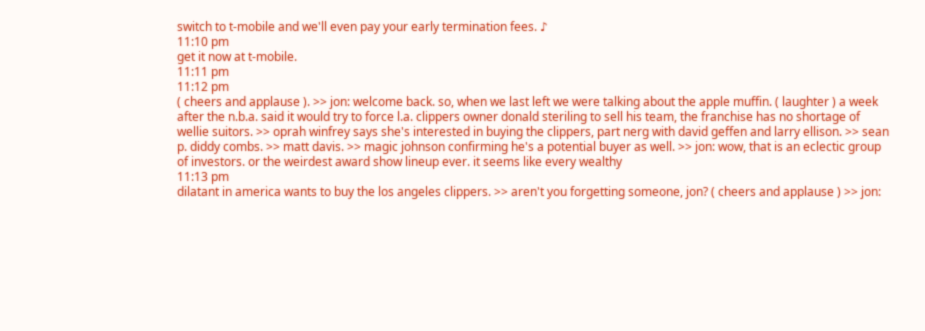switch to t-mobile and we'll even pay your early termination fees. ♪
11:10 pm
get it now at t-mobile.
11:11 pm
11:12 pm
( cheers and applause ). >> jon: welcome back. so, when we last left we were talking about the apple muffin. ( laughter ) a week after the n.b.a. said it would try to force l.a. clippers owner donald steriling to sell his team, the franchise has no shortage of wellie suitors. >> oprah winfrey says she's interested in buying the clippers, part nerg with david geffen and larry ellison. >> sean p. diddy combs. >> matt davis. >> magic johnson confirming he's a potential buyer as well. >> jon: wow, that is an eclectic group of investors. or the weirdest award show lineup ever. it seems like every wealthy
11:13 pm
dilatant in america wants to buy the los angeles clippers. >> aren't you forgetting someone, jon? ( cheers and applause ) >> jon: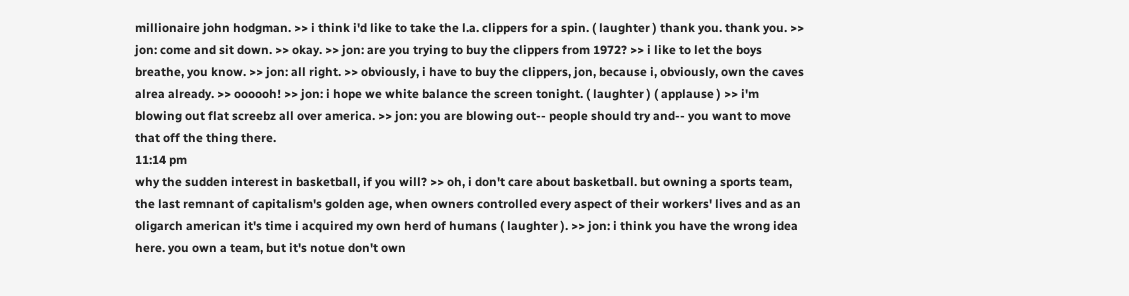millionaire john hodgman. >> i think i'd like to take the l.a. clippers for a spin. ( laughter ) thank you. thank you. >> jon: come and sit down. >> okay. >> jon: are you trying to buy the clippers from 1972? >> i like to let the boys breathe, you know. >> jon: all right. >> obviously, i have to buy the clippers, jon, because i, obviously, own the caves alrea already. >> oooooh! >> jon: i hope we white balance the screen tonight. ( laughter ) ( applause ) >> i'm blowing out flat screebz all over america. >> jon: you are blowing out-- people should try and-- you want to move that off the thing there.
11:14 pm
why the sudden interest in basketball, if you will? >> oh, i don't care about basketball. but owning a sports team, the last remnant of capitalism's golden age, when owners controlled every aspect of their workers' lives and as an oligarch american it's time i acquired my own herd of humans ( laughter ). >> jon: i think you have the wrong idea here. you own a team, but it's notue don't own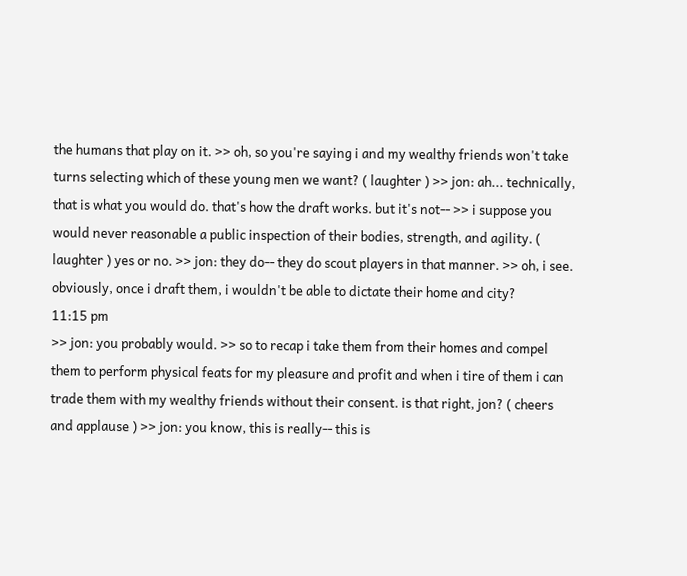the humans that play on it. >> oh, so you're saying i and my wealthy friends won't take turns selecting which of these young men we want? ( laughter ) >> jon: ah... technically, that is what you would do. that's how the draft works. but it's not-- >> i suppose you would never reasonable a public inspection of their bodies, strength, and agility. ( laughter ) yes or no. >> jon: they do-- they do scout players in that manner. >> oh, i see. obviously, once i draft them, i wouldn't be able to dictate their home and city?
11:15 pm
>> jon: you probably would. >> so to recap i take them from their homes and compel them to perform physical feats for my pleasure and profit and when i tire of them i can trade them with my wealthy friends without their consent. is that right, jon? ( cheers and applause ) >> jon: you know, this is really-- this is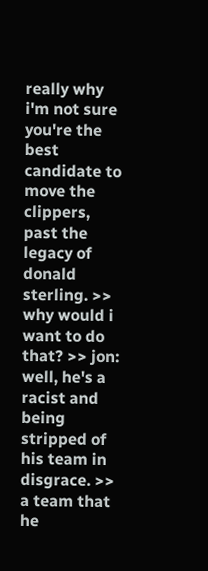really why i'm not sure you're the best candidate to move the clippers, past the legacy of donald sterling. >> why would i want to do that? >> jon: well, he's a racist and being stripped of his team in disgrace. >> a team that he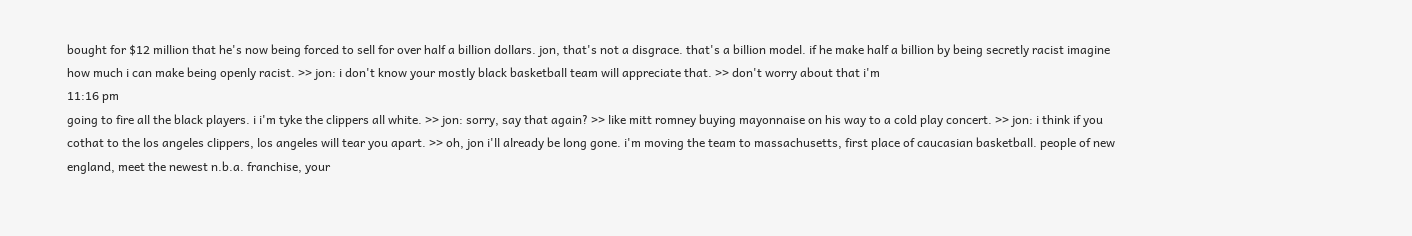bought for $12 million that he's now being forced to sell for over half a billion dollars. jon, that's not a disgrace. that's a billion model. if he make half a billion by being secretly racist imagine how much i can make being openly racist. >> jon: i don't know your mostly black basketball team will appreciate that. >> don't worry about that i'm
11:16 pm
going to fire all the black players. i i'm tyke the clippers all white. >> jon: sorry, say that again? >> like mitt romney buying mayonnaise on his way to a cold play concert. >> jon: i think if you cothat to the los angeles clippers, los angeles will tear you apart. >> oh, jon i'll already be long gone. i'm moving the team to massachusetts, first place of caucasian basketball. people of new england, meet the newest n.b.a. franchise, your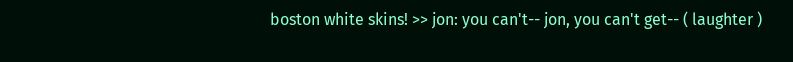boston white skins! >> jon: you can't-- jon, you can't get-- ( laughter )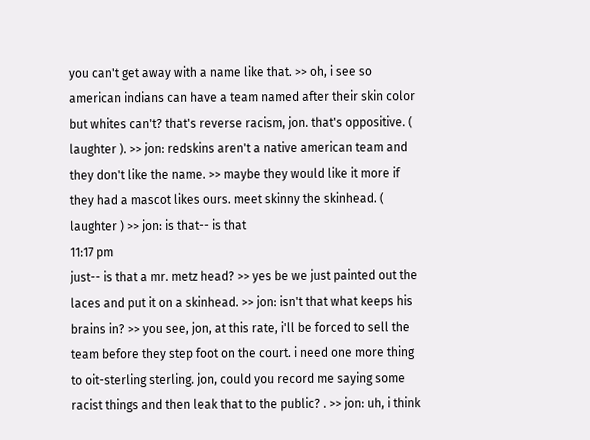you can't get away with a name like that. >> oh, i see so american indians can have a team named after their skin color but whites can't? that's reverse racism, jon. that's oppositive. ( laughter ). >> jon: redskins aren't a native american team and they don't like the name. >> maybe they would like it more if they had a mascot likes ours. meet skinny the skinhead. ( laughter ) >> jon: is that-- is that
11:17 pm
just-- is that a mr. metz head? >> yes be we just painted out the laces and put it on a skinhead. >> jon: isn't that what keeps his brains in? >> you see, jon, at this rate, i'll be forced to sell the team before they step foot on the court. i need one more thing to oit-sterling sterling. jon, could you record me saying some racist things and then leak that to the public? . >> jon: uh, i think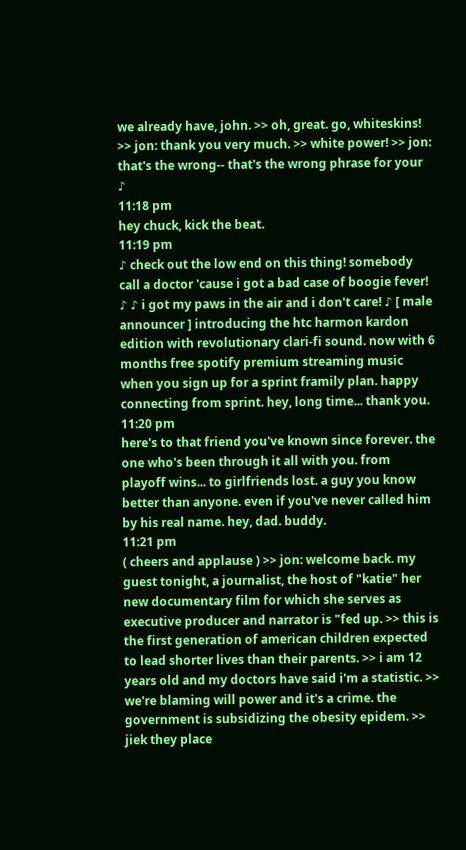we already have, john. >> oh, great. go, whiteskins! >> jon: thank you very much. >> white power! >> jon: that's the wrong-- that's the wrong phrase for your ♪
11:18 pm
hey chuck, kick the beat.
11:19 pm
♪ check out the low end on this thing! somebody call a doctor 'cause i got a bad case of boogie fever! ♪ ♪ i got my paws in the air and i don't care! ♪ [ male announcer ] introducing the htc harmon kardon edition with revolutionary clari-fi sound. now with 6 months free spotify premium streaming music when you sign up for a sprint framily plan. happy connecting from sprint. hey, long time... thank you.
11:20 pm
here's to that friend you've known since forever. the one who's been through it all with you. from playoff wins... to girlfriends lost. a guy you know better than anyone. even if you've never called him by his real name. hey, dad. buddy.
11:21 pm
( cheers and applause ) >> jon: welcome back. my guest tonight, a journalist, the host of "katie" her new documentary film for which she serves as executive producer and narrator is "fed up. >> this is the first generation of american children expected to lead shorter lives than their parents. >> i am 12 years old and my doctors have said i'm a statistic. >> we're blaming will power and it's a crime. the government is subsidizing the obesity epidem. >> jiek they place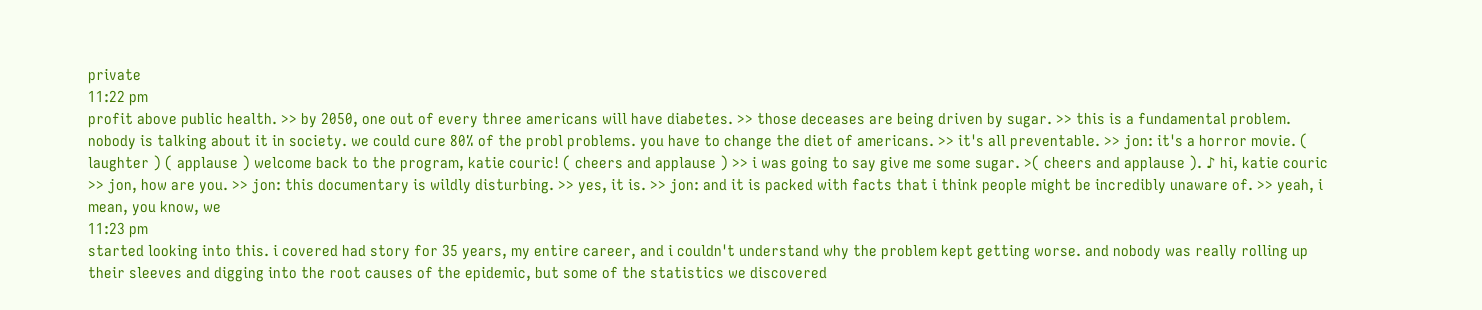private
11:22 pm
profit above public health. >> by 2050, one out of every three americans will have diabetes. >> those deceases are being driven by sugar. >> this is a fundamental problem. nobody is talking about it in society. we could cure 80% of the probl problems. you have to change the diet of americans. >> it's all preventable. >> jon: it's a horror movie. ( laughter ) ( applause ) welcome back to the program, katie couric! ( cheers and applause ) >> i was going to say give me some sugar. >( cheers and applause ). ♪ hi, katie couric >> jon, how are you. >> jon: this documentary is wildly disturbing. >> yes, it is. >> jon: and it is packed with facts that i think people might be incredibly unaware of. >> yeah, i mean, you know, we
11:23 pm
started looking into this. i covered had story for 35 years, my entire career, and i couldn't understand why the problem kept getting worse. and nobody was really rolling up their sleeves and digging into the root causes of the epidemic, but some of the statistics we discovered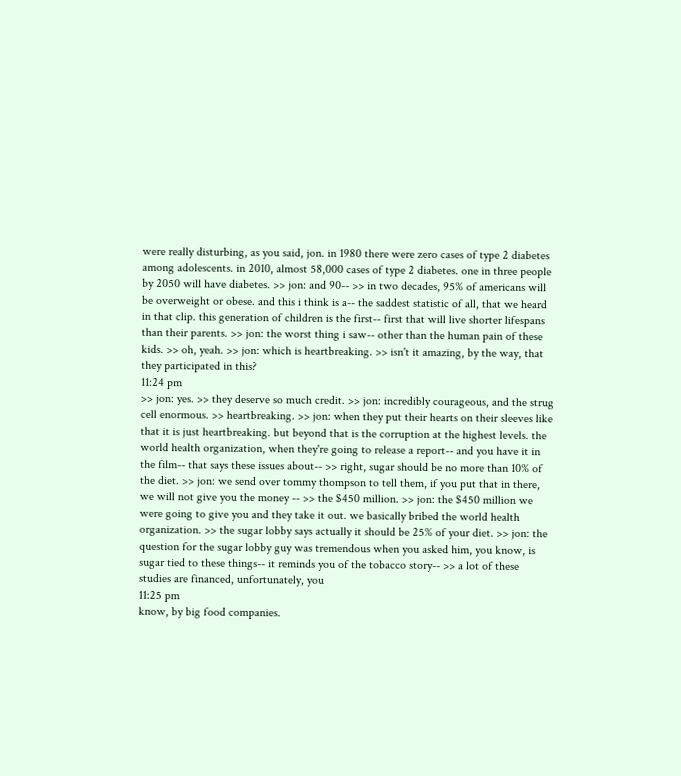were really disturbing, as you said, jon. in 1980 there were zero cases of type 2 diabetes among adolescents. in 2010, almost 58,000 cases of type 2 diabetes. one in three people by 2050 will have diabetes. >> jon: and 90-- >> in two decades, 95% of americans will be overweight or obese. and this i think is a-- the saddest statistic of all, that we heard in that clip. this generation of children is the first-- first that will live shorter lifespans than their parents. >> jon: the worst thing i saw-- other than the human pain of these kids. >> oh, yeah. >> jon: which is heartbreaking. >> isn't it amazing, by the way, that they participated in this?
11:24 pm
>> jon: yes. >> they deserve so much credit. >> jon: incredibly courageous, and the strug cell enormous. >> heartbreaking. >> jon: when they put their hearts on their sleeves like that it is just heartbreaking. but beyond that is the corruption at the highest levels. the world health organization, when they're going to release a report-- and you have it in the film-- that says these issues about-- >> right, sugar should be no more than 10% of the diet. >> jon: we send over tommy thompson to tell them, if you put that in there, we will not give you the money -- >> the $450 million. >> jon: the $450 million we were going to give you and they take it out. we basically bribed the world health organization. >> the sugar lobby says actually it should be 25% of your diet. >> jon: the question for the sugar lobby guy was tremendous when you asked him, you know, is sugar tied to these things-- it reminds you of the tobacco story-- >> a lot of these studies are financed, unfortunately, you
11:25 pm
know, by big food companies.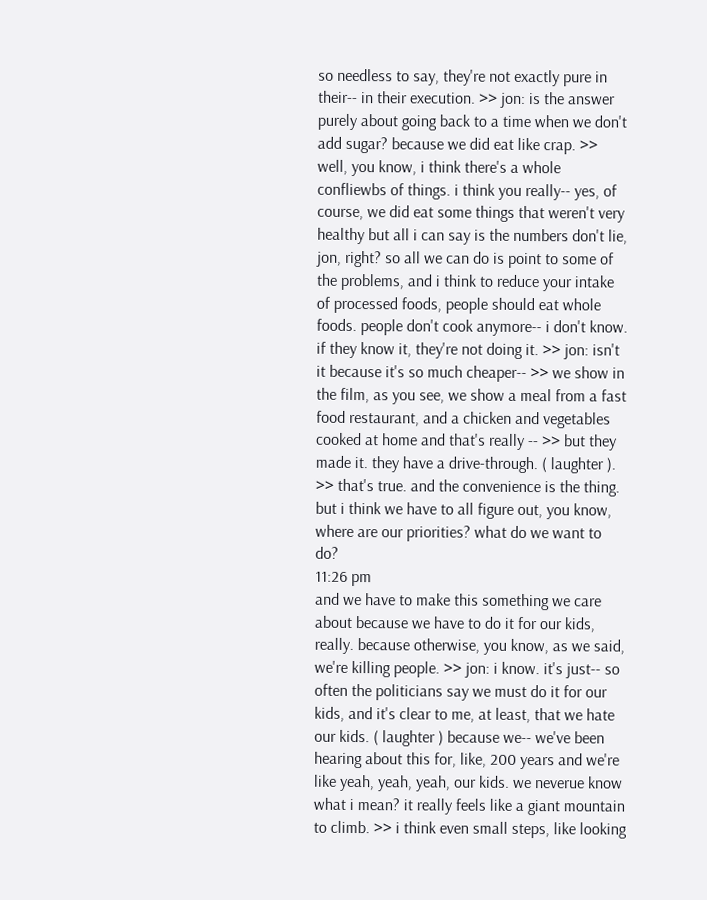so needless to say, they're not exactly pure in their-- in their execution. >> jon: is the answer purely about going back to a time when we don't add sugar? because we did eat like crap. >> well, you know, i think there's a whole confliewbs of things. i think you really-- yes, of course, we did eat some things that weren't very healthy but all i can say is the numbers don't lie, jon, right? so all we can do is point to some of the problems, and i think to reduce your intake of processed foods, people should eat whole foods. people don't cook anymore-- i don't know. if they know it, they're not doing it. >> jon: isn't it because it's so much cheaper-- >> we show in the film, as you see, we show a meal from a fast food restaurant, and a chicken and vegetables cooked at home and that's really -- >> but they made it. they have a drive-through. ( laughter ). >> that's true. and the convenience is the thing. but i think we have to all figure out, you know, where are our priorities? what do we want to do?
11:26 pm
and we have to make this something we care about because we have to do it for our kids, really. because otherwise, you know, as we said, we're killing people. >> jon: i know. it's just-- so often the politicians say we must do it for our kids, and it's clear to me, at least, that we hate our kids. ( laughter ) because we-- we've been hearing about this for, like, 200 years and we're like yeah, yeah, yeah, our kids. we neverue know what i mean? it really feels like a giant mountain to climb. >> i think even small steps, like looking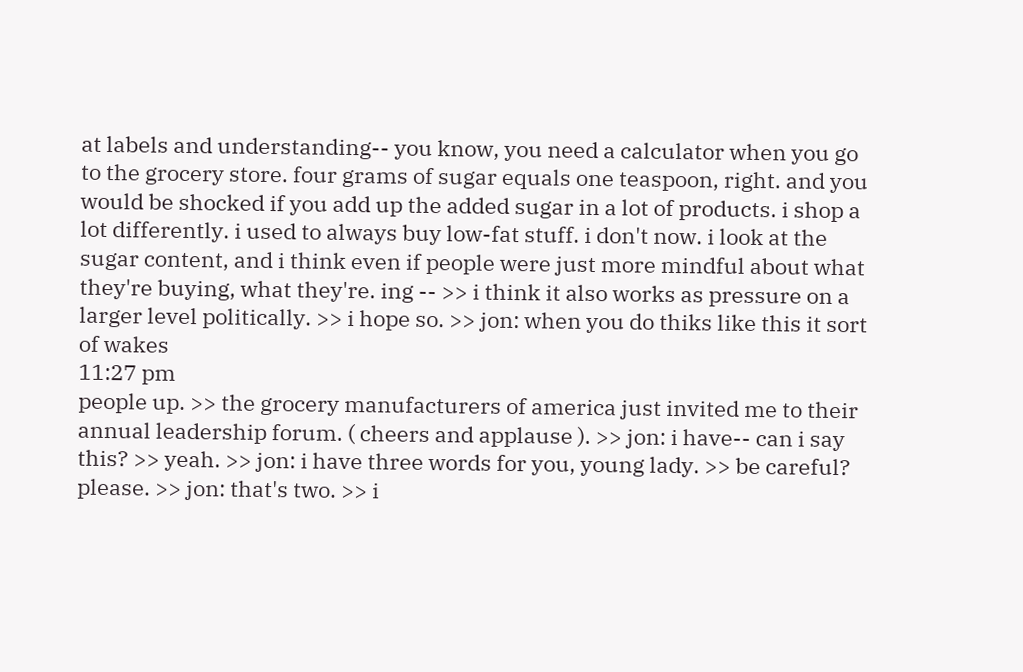at labels and understanding-- you know, you need a calculator when you go to the grocery store. four grams of sugar equals one teaspoon, right. and you would be shocked if you add up the added sugar in a lot of products. i shop a lot differently. i used to always buy low-fat stuff. i don't now. i look at the sugar content, and i think even if people were just more mindful about what they're buying, what they're. ing -- >> i think it also works as pressure on a larger level politically. >> i hope so. >> jon: when you do thiks like this it sort of wakes
11:27 pm
people up. >> the grocery manufacturers of america just invited me to their annual leadership forum. ( cheers and applause ). >> jon: i have-- can i say this? >> yeah. >> jon: i have three words for you, young lady. >> be careful? please. >> jon: that's two. >> i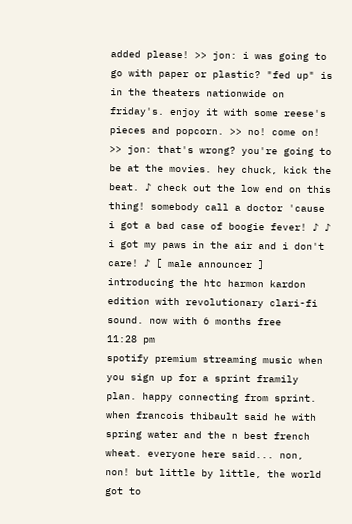added please! >> jon: i was going to go with paper or plastic? "fed up" is in the theaters nationwide on friday's. enjoy it with some reese's pieces and popcorn. >> no! come on! >> jon: that's wrong? you're going to be at the movies. hey chuck, kick the beat. ♪ check out the low end on this thing! somebody call a doctor 'cause i got a bad case of boogie fever! ♪ ♪ i got my paws in the air and i don't care! ♪ [ male announcer ] introducing the htc harmon kardon edition with revolutionary clari-fi sound. now with 6 months free
11:28 pm
spotify premium streaming music when you sign up for a sprint framily plan. happy connecting from sprint. when francois thibault said he with spring water and the n best french wheat. everyone here said... non, non! but little by little, the world got to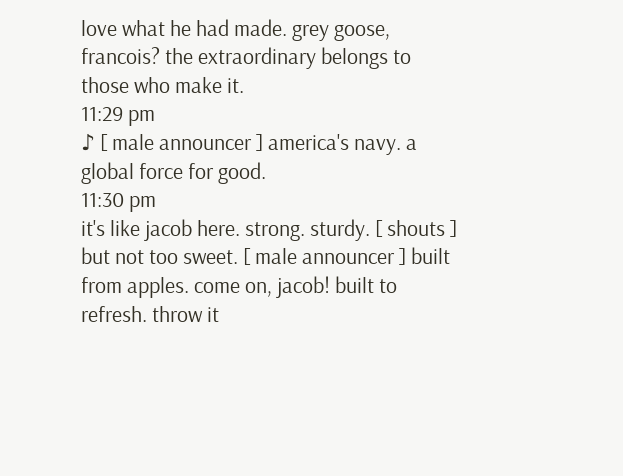love what he had made. grey goose, francois? the extraordinary belongs to those who make it.
11:29 pm
♪ [ male announcer ] america's navy. a global force for good.
11:30 pm
it's like jacob here. strong. sturdy. [ shouts ] but not too sweet. [ male announcer ] built from apples. come on, jacob! built to refresh. throw it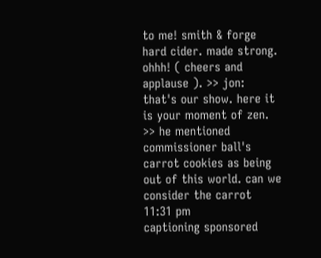to me! smith & forge hard cider. made strong. ohhh! ( cheers and applause ). >> jon: that's our show. here it is your moment of zen. >> he mentioned commissioner ball's carrot cookies as being out of this world. can we consider the carrot
11:31 pm
captioning sponsored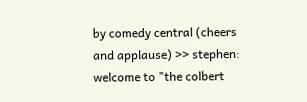by comedy central (cheers and applause) >> stephen: welcome to "the colbert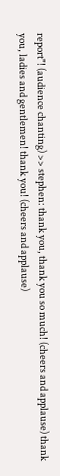report"! (audience chanting) >> stephen: thank you, thank you so much! (cheers and applause) thank you, ladies and gentlemen! thank you! (cheers and applause)